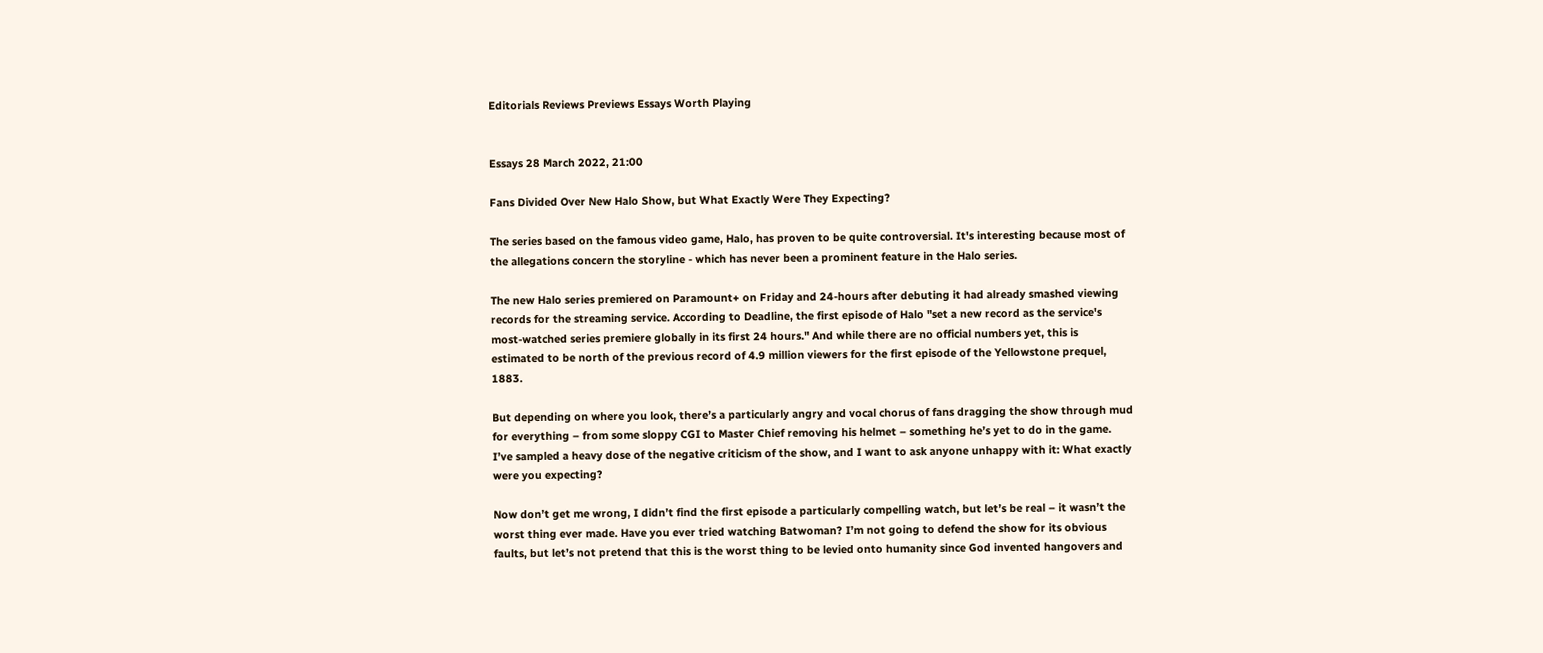Editorials Reviews Previews Essays Worth Playing


Essays 28 March 2022, 21:00

Fans Divided Over New Halo Show, but What Exactly Were They Expecting?

The series based on the famous video game, Halo, has proven to be quite controversial. It's interesting because most of the allegations concern the storyline - which has never been a prominent feature in the Halo series.

The new Halo series premiered on Paramount+ on Friday and 24-hours after debuting it had already smashed viewing records for the streaming service. According to Deadline, the first episode of Halo "set a new record as the service's most-watched series premiere globally in its first 24 hours." And while there are no official numbers yet, this is estimated to be north of the previous record of 4.9 million viewers for the first episode of the Yellowstone prequel, 1883.

But depending on where you look, there’s a particularly angry and vocal chorus of fans dragging the show through mud for everything – from some sloppy CGI to Master Chief removing his helmet – something he’s yet to do in the game. I’ve sampled a heavy dose of the negative criticism of the show, and I want to ask anyone unhappy with it: What exactly were you expecting?

Now don’t get me wrong, I didn’t find the first episode a particularly compelling watch, but let’s be real – it wasn’t the worst thing ever made. Have you ever tried watching Batwoman? I’m not going to defend the show for its obvious faults, but let’s not pretend that this is the worst thing to be levied onto humanity since God invented hangovers and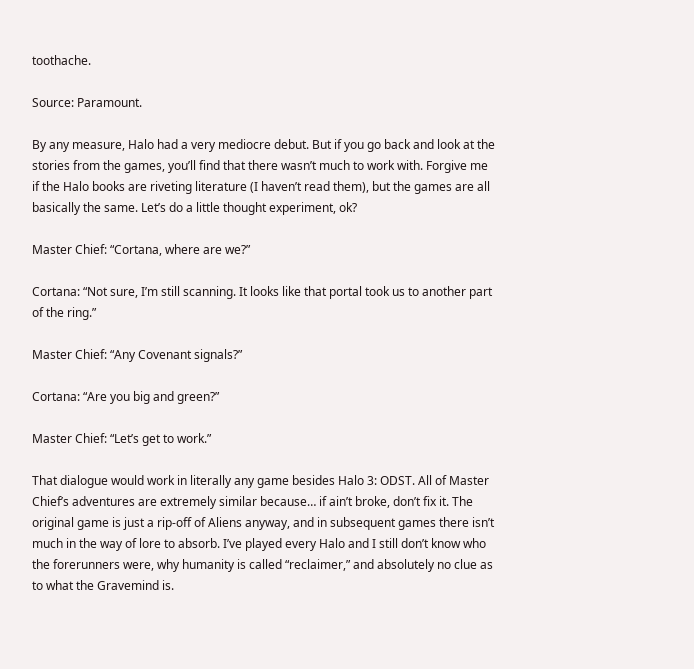toothache.

Source: Paramount.

By any measure, Halo had a very mediocre debut. But if you go back and look at the stories from the games, you’ll find that there wasn’t much to work with. Forgive me if the Halo books are riveting literature (I haven’t read them), but the games are all basically the same. Let’s do a little thought experiment, ok?

Master Chief: “Cortana, where are we?”

Cortana: “Not sure, I’m still scanning. It looks like that portal took us to another part of the ring.”

Master Chief: “Any Covenant signals?”

Cortana: “Are you big and green?”

Master Chief: “Let’s get to work.”

That dialogue would work in literally any game besides Halo 3: ODST. All of Master Chief’s adventures are extremely similar because… if ain’t broke, don’t fix it. The original game is just a rip-off of Aliens anyway, and in subsequent games there isn’t much in the way of lore to absorb. I’ve played every Halo and I still don’t know who the forerunners were, why humanity is called “reclaimer,” and absolutely no clue as to what the Gravemind is.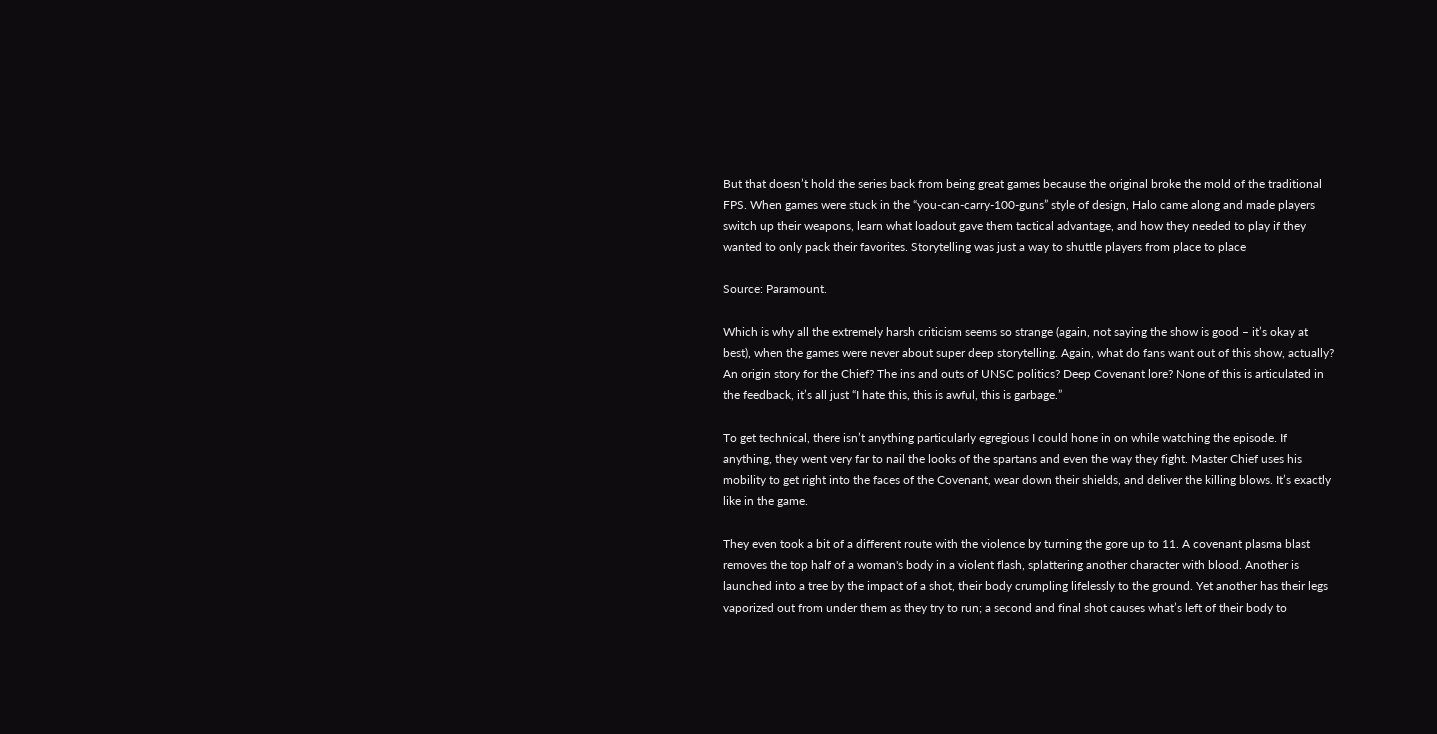But that doesn’t hold the series back from being great games because the original broke the mold of the traditional FPS. When games were stuck in the “you-can-carry-100-guns” style of design, Halo came along and made players switch up their weapons, learn what loadout gave them tactical advantage, and how they needed to play if they wanted to only pack their favorites. Storytelling was just a way to shuttle players from place to place

Source: Paramount.

Which is why all the extremely harsh criticism seems so strange (again, not saying the show is good – it’s okay at best), when the games were never about super deep storytelling. Again, what do fans want out of this show, actually? An origin story for the Chief? The ins and outs of UNSC politics? Deep Covenant lore? None of this is articulated in the feedback, it’s all just “I hate this, this is awful, this is garbage.”

To get technical, there isn’t anything particularly egregious I could hone in on while watching the episode. If anything, they went very far to nail the looks of the spartans and even the way they fight. Master Chief uses his mobility to get right into the faces of the Covenant, wear down their shields, and deliver the killing blows. It’s exactly like in the game.

They even took a bit of a different route with the violence by turning the gore up to 11. A covenant plasma blast removes the top half of a woman's body in a violent flash, splattering another character with blood. Another is launched into a tree by the impact of a shot, their body crumpling lifelessly to the ground. Yet another has their legs vaporized out from under them as they try to run; a second and final shot causes what’s left of their body to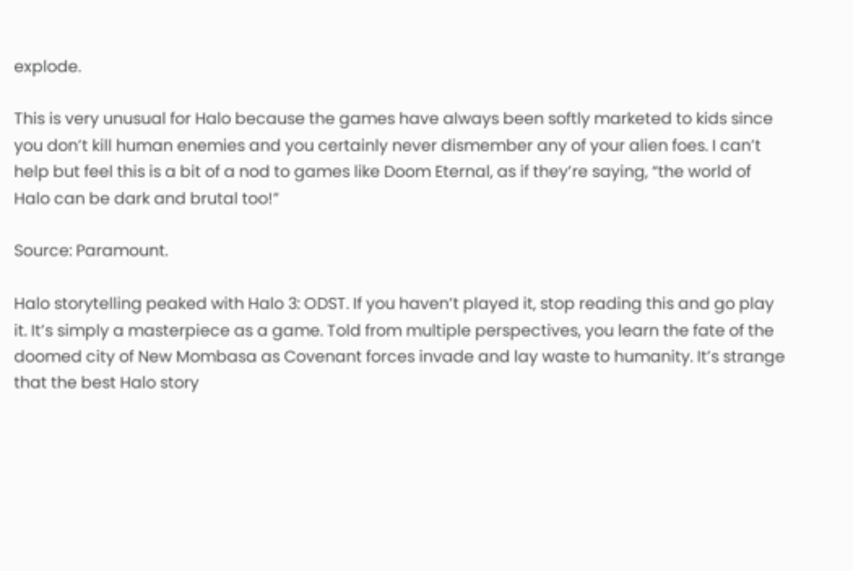explode.

This is very unusual for Halo because the games have always been softly marketed to kids since you don’t kill human enemies and you certainly never dismember any of your alien foes. I can’t help but feel this is a bit of a nod to games like Doom Eternal, as if they’re saying, “the world of Halo can be dark and brutal too!”

Source: Paramount.

Halo storytelling peaked with Halo 3: ODST. If you haven’t played it, stop reading this and go play it. It’s simply a masterpiece as a game. Told from multiple perspectives, you learn the fate of the doomed city of New Mombasa as Covenant forces invade and lay waste to humanity. It’s strange that the best Halo story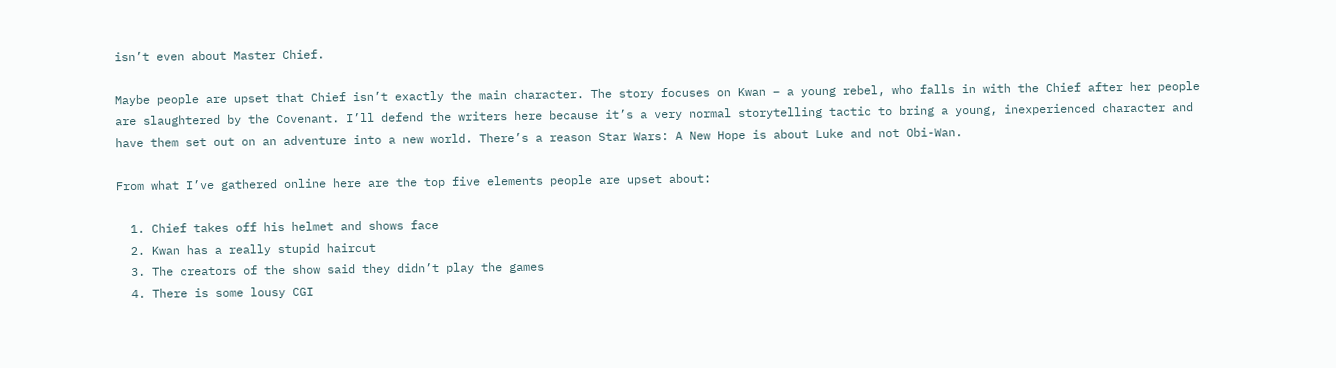isn’t even about Master Chief.

Maybe people are upset that Chief isn’t exactly the main character. The story focuses on Kwan – a young rebel, who falls in with the Chief after her people are slaughtered by the Covenant. I’ll defend the writers here because it’s a very normal storytelling tactic to bring a young, inexperienced character and have them set out on an adventure into a new world. There’s a reason Star Wars: A New Hope is about Luke and not Obi-Wan.

From what I’ve gathered online here are the top five elements people are upset about:

  1. Chief takes off his helmet and shows face
  2. Kwan has a really stupid haircut
  3. The creators of the show said they didn’t play the games
  4. There is some lousy CGI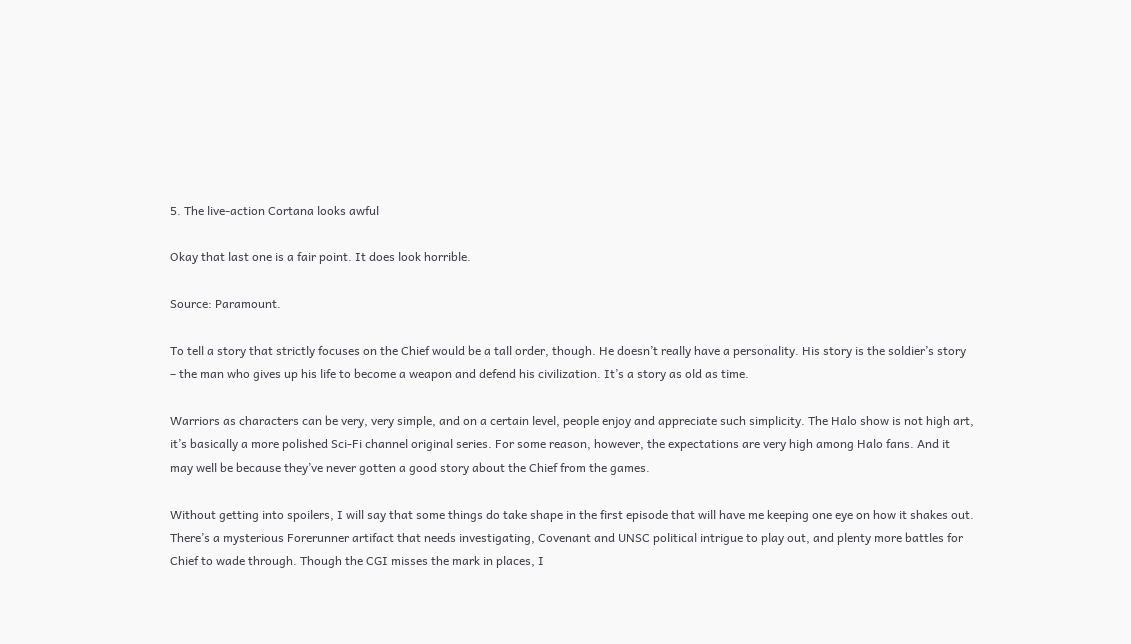5. The live-action Cortana looks awful

Okay that last one is a fair point. It does look horrible.

Source: Paramount.

To tell a story that strictly focuses on the Chief would be a tall order, though. He doesn’t really have a personality. His story is the soldier’s story – the man who gives up his life to become a weapon and defend his civilization. It’s a story as old as time.

Warriors as characters can be very, very simple, and on a certain level, people enjoy and appreciate such simplicity. The Halo show is not high art, it’s basically a more polished Sci-Fi channel original series. For some reason, however, the expectations are very high among Halo fans. And it may well be because they’ve never gotten a good story about the Chief from the games.

Without getting into spoilers, I will say that some things do take shape in the first episode that will have me keeping one eye on how it shakes out. There’s a mysterious Forerunner artifact that needs investigating, Covenant and UNSC political intrigue to play out, and plenty more battles for Chief to wade through. Though the CGI misses the mark in places, I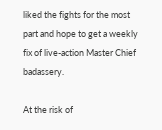liked the fights for the most part and hope to get a weekly fix of live-action Master Chief badassery.

At the risk of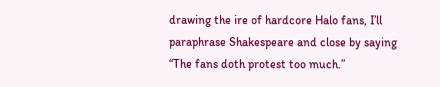drawing the ire of hardcore Halo fans, I’ll paraphrase Shakespeare and close by saying “The fans doth protest too much.”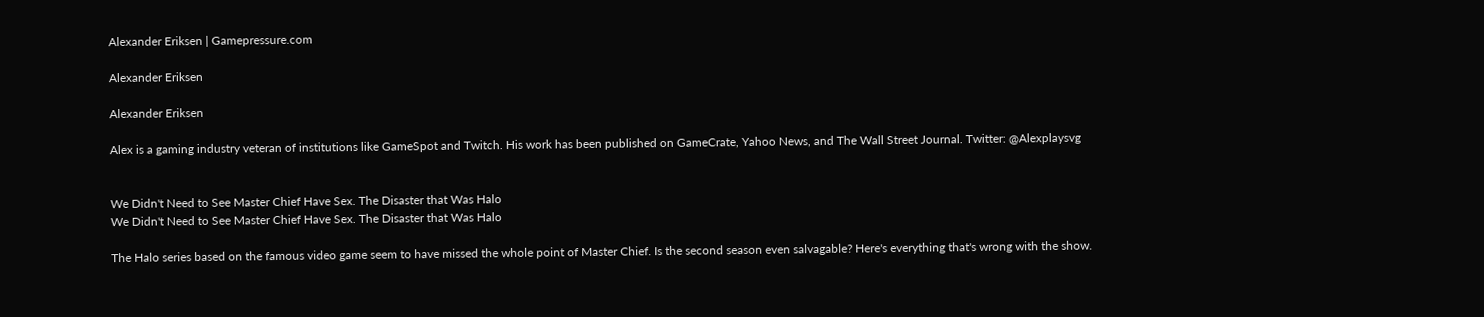Alexander Eriksen | Gamepressure.com

Alexander Eriksen

Alexander Eriksen

Alex is a gaming industry veteran of institutions like GameSpot and Twitch. His work has been published on GameCrate, Yahoo News, and The Wall Street Journal. Twitter: @Alexplaysvg


We Didn't Need to See Master Chief Have Sex. The Disaster that Was Halo
We Didn't Need to See Master Chief Have Sex. The Disaster that Was Halo

The Halo series based on the famous video game seem to have missed the whole point of Master Chief. Is the second season even salvagable? Here's everything that's wrong with the show.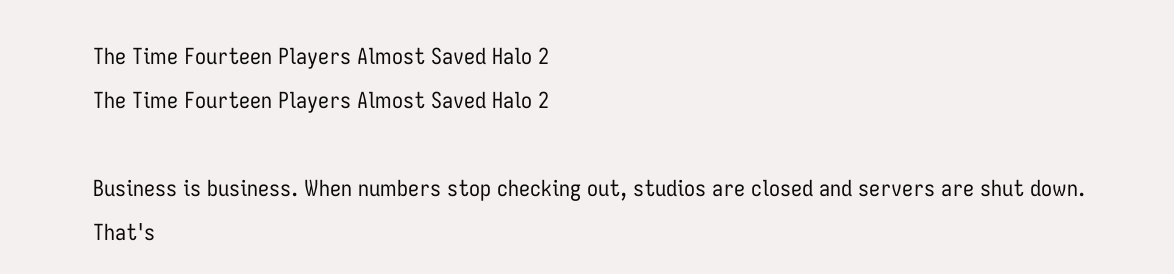The Time Fourteen Players Almost Saved Halo 2
The Time Fourteen Players Almost Saved Halo 2

Business is business. When numbers stop checking out, studios are closed and servers are shut down. That's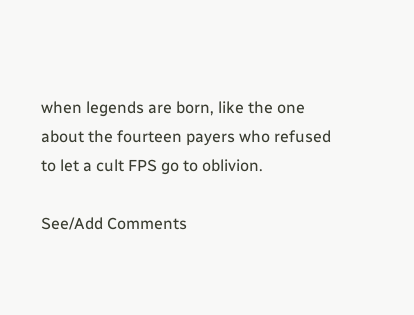when legends are born, like the one about the fourteen payers who refused to let a cult FPS go to oblivion.

See/Add Comments